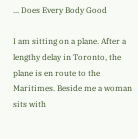... Does Every Body Good

I am sitting on a plane. After a lengthy delay in Toronto, the plane is en route to the Maritimes. Beside me a woman sits with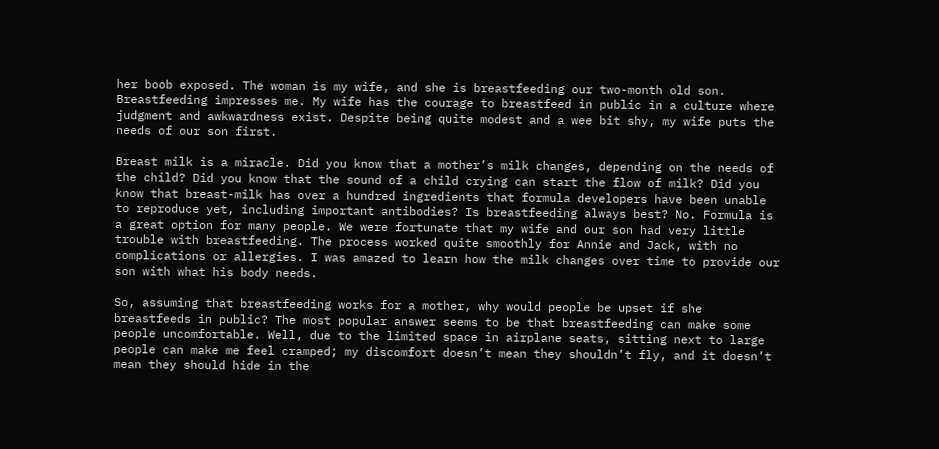her boob exposed. The woman is my wife, and she is breastfeeding our two-month old son. Breastfeeding impresses me. My wife has the courage to breastfeed in public in a culture where judgment and awkwardness exist. Despite being quite modest and a wee bit shy, my wife puts the needs of our son first.

Breast milk is a miracle. Did you know that a mother’s milk changes, depending on the needs of the child? Did you know that the sound of a child crying can start the flow of milk? Did you know that breast-milk has over a hundred ingredients that formula developers have been unable to reproduce yet, including important antibodies? Is breastfeeding always best? No. Formula is a great option for many people. We were fortunate that my wife and our son had very little trouble with breastfeeding. The process worked quite smoothly for Annie and Jack, with no complications or allergies. I was amazed to learn how the milk changes over time to provide our son with what his body needs.

So, assuming that breastfeeding works for a mother, why would people be upset if she breastfeeds in public? The most popular answer seems to be that breastfeeding can make some people uncomfortable. Well, due to the limited space in airplane seats, sitting next to large people can make me feel cramped; my discomfort doesn’t mean they shouldn’t fly, and it doesn’t mean they should hide in the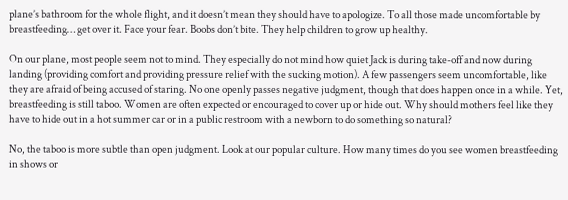plane’s bathroom for the whole flight, and it doesn’t mean they should have to apologize. To all those made uncomfortable by breastfeeding… get over it. Face your fear. Boobs don’t bite. They help children to grow up healthy.

On our plane, most people seem not to mind. They especially do not mind how quiet Jack is during take-off and now during landing (providing comfort and providing pressure relief with the sucking motion). A few passengers seem uncomfortable, like they are afraid of being accused of staring. No one openly passes negative judgment, though that does happen once in a while. Yet, breastfeeding is still taboo. Women are often expected or encouraged to cover up or hide out. Why should mothers feel like they have to hide out in a hot summer car or in a public restroom with a newborn to do something so natural?

No, the taboo is more subtle than open judgment. Look at our popular culture. How many times do you see women breastfeeding in shows or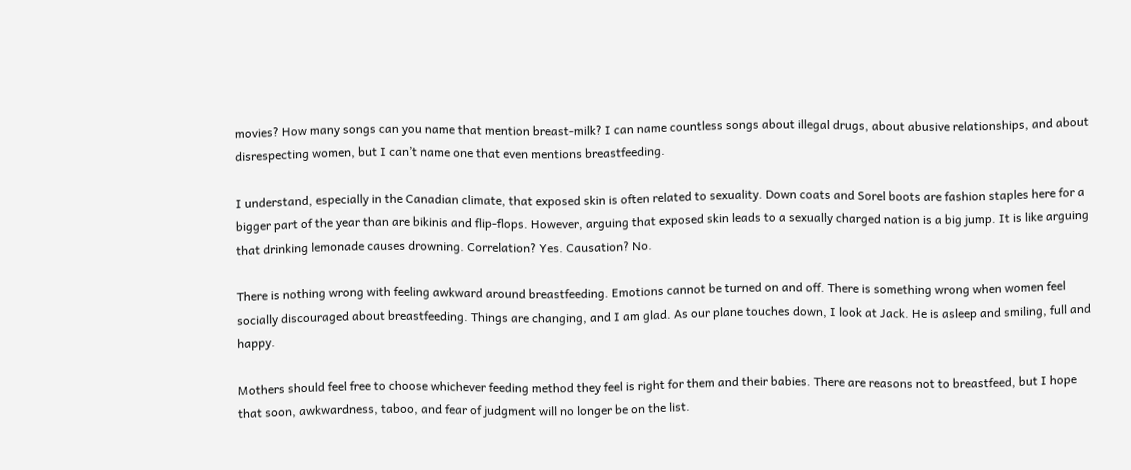movies? How many songs can you name that mention breast-milk? I can name countless songs about illegal drugs, about abusive relationships, and about disrespecting women, but I can’t name one that even mentions breastfeeding.

I understand, especially in the Canadian climate, that exposed skin is often related to sexuality. Down coats and Sorel boots are fashion staples here for a bigger part of the year than are bikinis and flip-flops. However, arguing that exposed skin leads to a sexually charged nation is a big jump. It is like arguing that drinking lemonade causes drowning. Correlation? Yes. Causation? No.

There is nothing wrong with feeling awkward around breastfeeding. Emotions cannot be turned on and off. There is something wrong when women feel socially discouraged about breastfeeding. Things are changing, and I am glad. As our plane touches down, I look at Jack. He is asleep and smiling, full and happy.

Mothers should feel free to choose whichever feeding method they feel is right for them and their babies. There are reasons not to breastfeed, but I hope that soon, awkwardness, taboo, and fear of judgment will no longer be on the list.